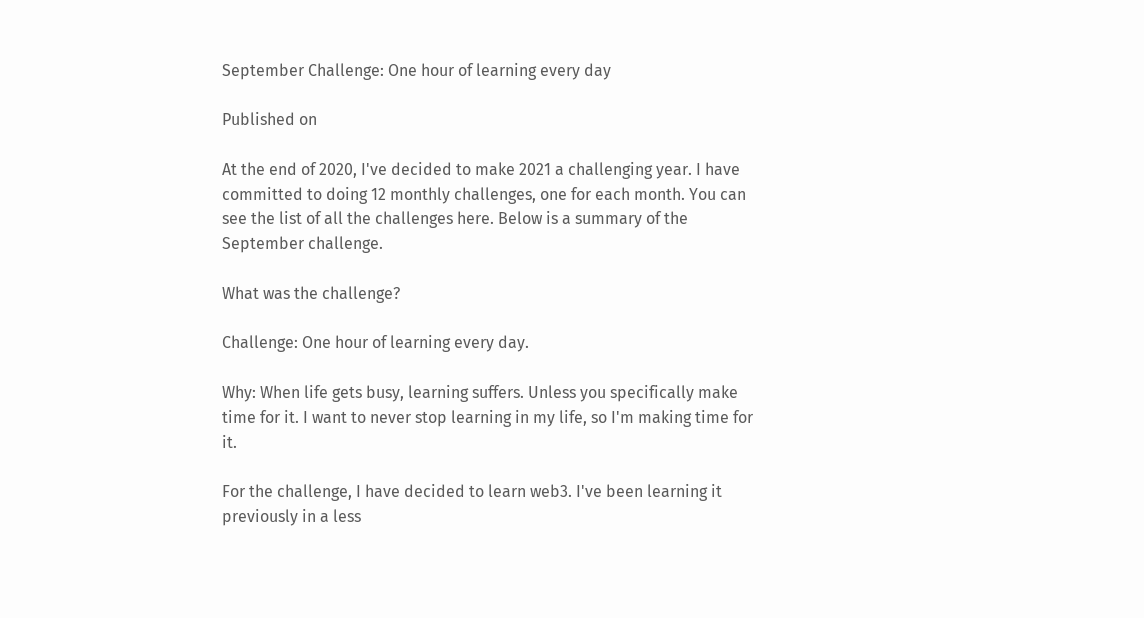September Challenge: One hour of learning every day

Published on

At the end of 2020, I've decided to make 2021 a challenging year. I have committed to doing 12 monthly challenges, one for each month. You can see the list of all the challenges here. Below is a summary of the September challenge.

What was the challenge?

Challenge: One hour of learning every day.

Why: When life gets busy, learning suffers. Unless you specifically make time for it. I want to never stop learning in my life, so I'm making time for it.

For the challenge, I have decided to learn web3. I've been learning it previously in a less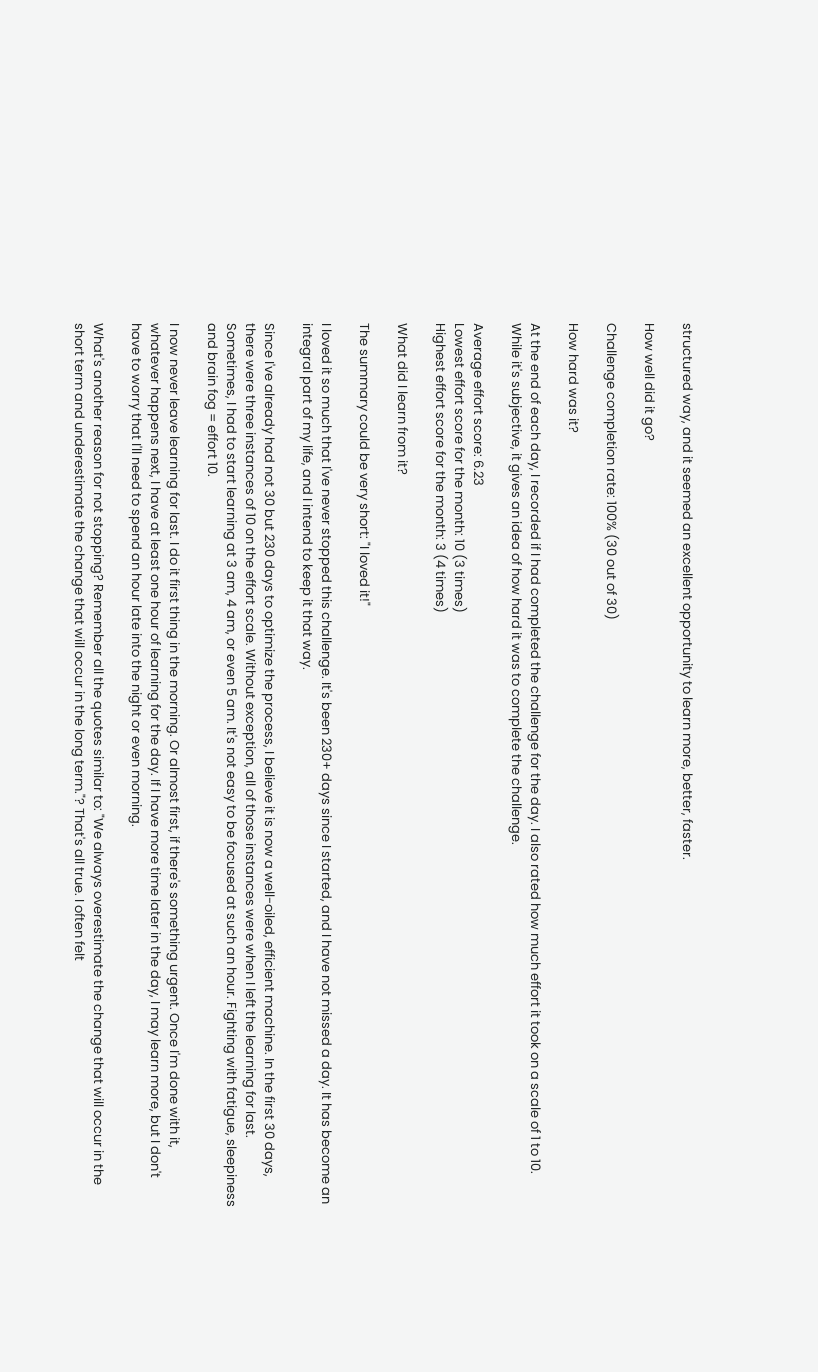structured way, and it seemed an excellent opportunity to learn more, better, faster.

How well did it go?

Challenge completion rate: 100% (30 out of 30)

How hard was it?

At the end of each day, I recorded if I had completed the challenge for the day. I also rated how much effort it took on a scale of 1 to 10. While it's subjective, it gives an idea of how hard it was to complete the challenge.

Average effort score: 6.23
Lowest effort score for the month: 10 (3 times)
Highest effort score for the month: 3 (4 times)

What did I learn from it?

The summary could be very short: "I loved it!"

I loved it so much that I've never stopped this challenge. It's been 230+ days since I started, and I have not missed a day. It has become an integral part of my life, and I intend to keep it that way.

Since I've already had not 30 but 230 days to optimize the process, I believe it is now a well-oiled, efficient machine. In the first 30 days, there were three instances of 10 on the effort scale. Without exception, all of those instances were when I left the learning for last. Sometimes, I had to start learning at 3 am, 4 am, or even 5 am. It's not easy to be focused at such an hour. Fighting with fatigue, sleepiness and brain fog = effort 10.

I now never leave learning for last. I do it first thing in the morning. Or almost first, if there's something urgent. Once I'm done with it, whatever happens next, I have at least one hour of learning for the day. If I have more time later in the day, I may learn more, but I don't have to worry that I'll need to spend an hour late into the night or even morning.

What's another reason for not stopping? Remember all the quotes similar to: "We always overestimate the change that will occur in the short term and underestimate the change that will occur in the long term."? That's all true. I often felt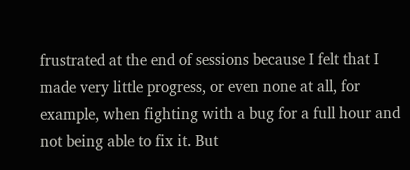frustrated at the end of sessions because I felt that I made very little progress, or even none at all, for example, when fighting with a bug for a full hour and not being able to fix it. But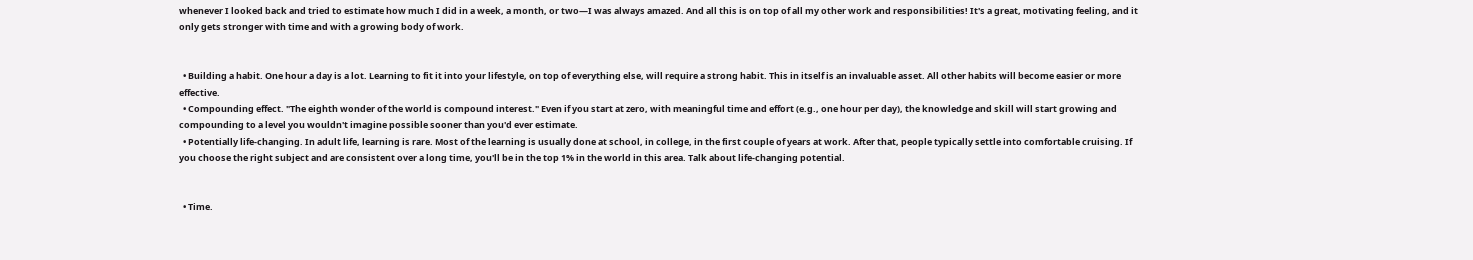whenever I looked back and tried to estimate how much I did in a week, a month, or two—I was always amazed. And all this is on top of all my other work and responsibilities! It's a great, motivating feeling, and it only gets stronger with time and with a growing body of work.


  • Building a habit. One hour a day is a lot. Learning to fit it into your lifestyle, on top of everything else, will require a strong habit. This in itself is an invaluable asset. All other habits will become easier or more effective.
  • Compounding effect. "The eighth wonder of the world is compound interest." Even if you start at zero, with meaningful time and effort (e.g., one hour per day), the knowledge and skill will start growing and compounding to a level you wouldn't imagine possible sooner than you'd ever estimate.
  • Potentially life-changing. In adult life, learning is rare. Most of the learning is usually done at school, in college, in the first couple of years at work. After that, people typically settle into comfortable cruising. If you choose the right subject and are consistent over a long time, you'll be in the top 1% in the world in this area. Talk about life-changing potential.


  • Time.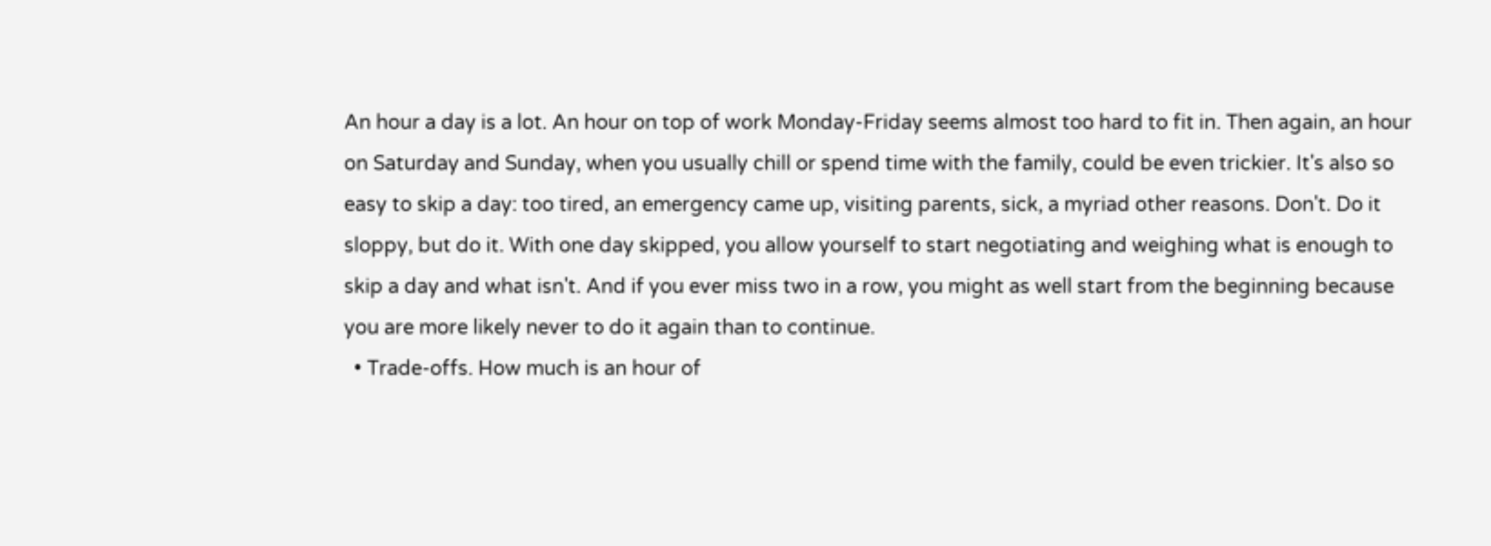An hour a day is a lot. An hour on top of work Monday-Friday seems almost too hard to fit in. Then again, an hour on Saturday and Sunday, when you usually chill or spend time with the family, could be even trickier. It's also so easy to skip a day: too tired, an emergency came up, visiting parents, sick, a myriad other reasons. Don't. Do it sloppy, but do it. With one day skipped, you allow yourself to start negotiating and weighing what is enough to skip a day and what isn't. And if you ever miss two in a row, you might as well start from the beginning because you are more likely never to do it again than to continue.
  • Trade-offs. How much is an hour of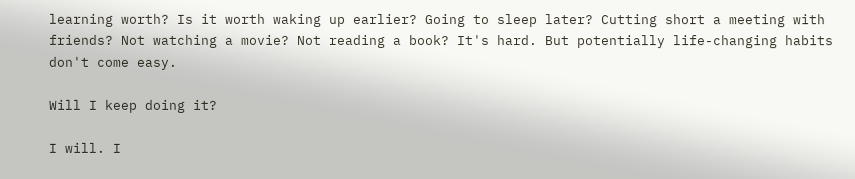learning worth? Is it worth waking up earlier? Going to sleep later? Cutting short a meeting with friends? Not watching a movie? Not reading a book? It's hard. But potentially life-changing habits don't come easy.

Will I keep doing it?

I will. I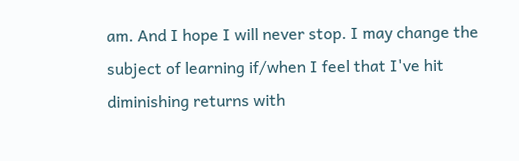am. And I hope I will never stop. I may change the subject of learning if/when I feel that I've hit diminishing returns with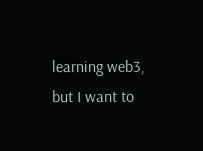learning web3, but I want to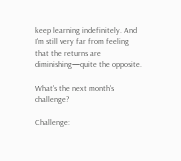keep learning indefinitely. And I'm still very far from feeling that the returns are diminishing—quite the opposite.

What's the next month's challenge?

Challenge: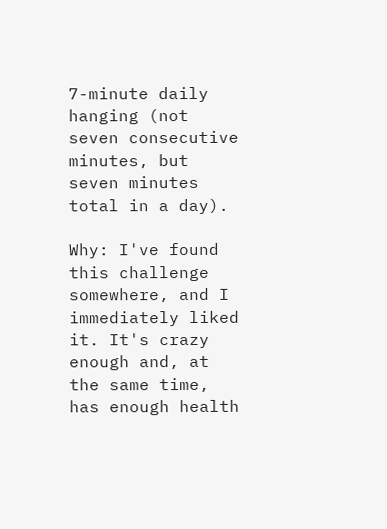7-minute daily hanging (not seven consecutive minutes, but seven minutes total in a day).

Why: I've found this challenge somewhere, and I immediately liked it. It's crazy enough and, at the same time, has enough health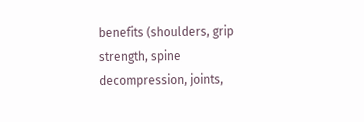benefits (shoulders, grip strength, spine decompression, joints,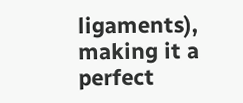ligaments), making it a perfect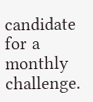candidate for a monthly challenge.